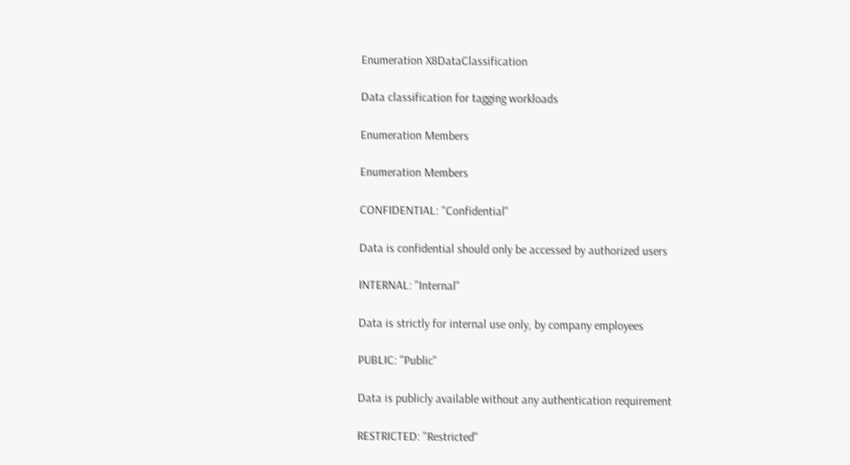Enumeration X8DataClassification

Data classification for tagging workloads

Enumeration Members

Enumeration Members

CONFIDENTIAL: "Confidential"

Data is confidential should only be accessed by authorized users

INTERNAL: "Internal"

Data is strictly for internal use only, by company employees

PUBLIC: "Public"

Data is publicly available without any authentication requirement

RESTRICTED: "Restricted"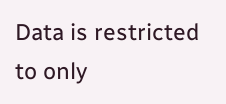Data is restricted to only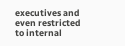executives and even restricted to internal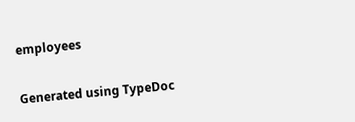employees

Generated using TypeDoc